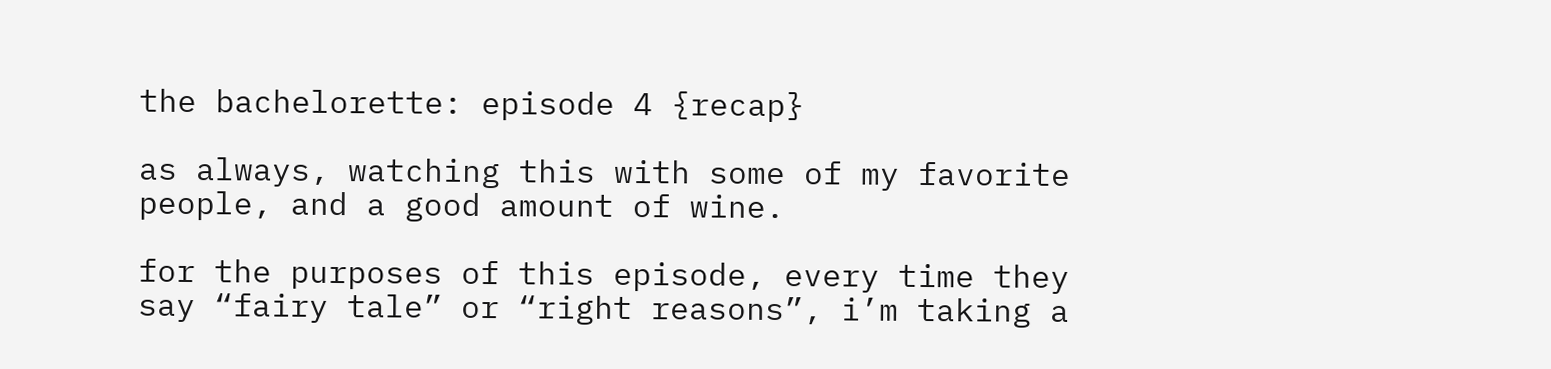the bachelorette: episode 4 {recap}

as always, watching this with some of my favorite people, and a good amount of wine.

for the purposes of this episode, every time they say “fairy tale” or “right reasons”, i’m taking a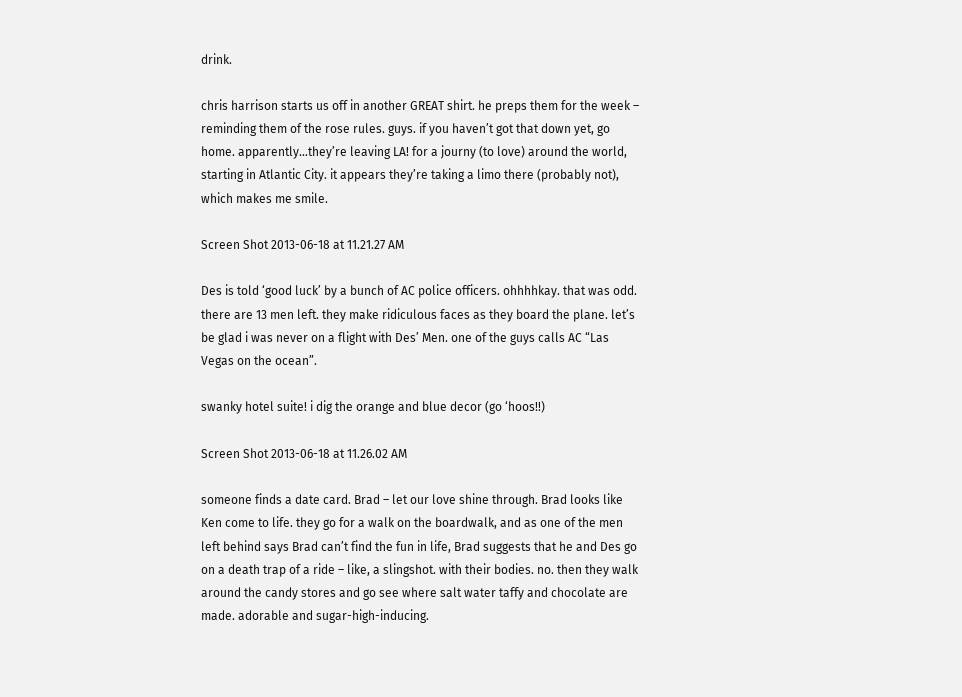drink.

chris harrison starts us off in another GREAT shirt. he preps them for the week – reminding them of the rose rules. guys. if you haven’t got that down yet, go home. apparently…they’re leaving LA! for a journy (to love) around the world, starting in Atlantic City. it appears they’re taking a limo there (probably not), which makes me smile.

Screen Shot 2013-06-18 at 11.21.27 AM

Des is told ‘good luck’ by a bunch of AC police officers. ohhhhkay. that was odd. there are 13 men left. they make ridiculous faces as they board the plane. let’s be glad i was never on a flight with Des’ Men. one of the guys calls AC “Las Vegas on the ocean”.

swanky hotel suite! i dig the orange and blue decor (go ‘hoos!!)

Screen Shot 2013-06-18 at 11.26.02 AM

someone finds a date card. Brad – let our love shine through. Brad looks like Ken come to life. they go for a walk on the boardwalk, and as one of the men left behind says Brad can’t find the fun in life, Brad suggests that he and Des go on a death trap of a ride – like, a slingshot. with their bodies. no. then they walk around the candy stores and go see where salt water taffy and chocolate are made. adorable and sugar-high-inducing.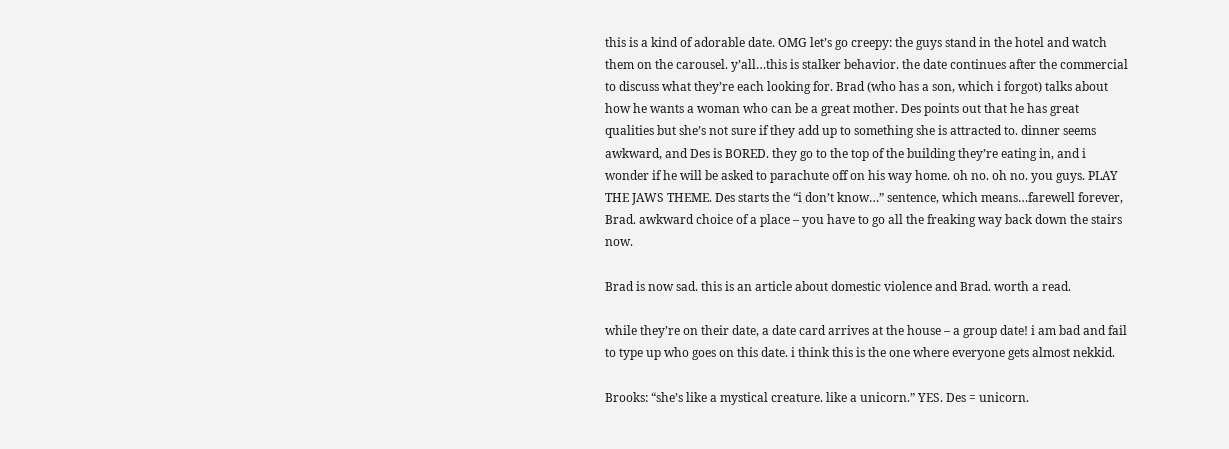this is a kind of adorable date. OMG let’s go creepy: the guys stand in the hotel and watch them on the carousel. y’all…this is stalker behavior. the date continues after the commercial to discuss what they’re each looking for. Brad (who has a son, which i forgot) talks about how he wants a woman who can be a great mother. Des points out that he has great qualities but she’s not sure if they add up to something she is attracted to. dinner seems awkward, and Des is BORED. they go to the top of the building they’re eating in, and i wonder if he will be asked to parachute off on his way home. oh no. oh no. you guys. PLAY THE JAWS THEME. Des starts the “i don’t know…” sentence, which means…farewell forever, Brad. awkward choice of a place – you have to go all the freaking way back down the stairs now.

Brad is now sad. this is an article about domestic violence and Brad. worth a read.

while they’re on their date, a date card arrives at the house – a group date! i am bad and fail to type up who goes on this date. i think this is the one where everyone gets almost nekkid.

Brooks: “she’s like a mystical creature. like a unicorn.” YES. Des = unicorn.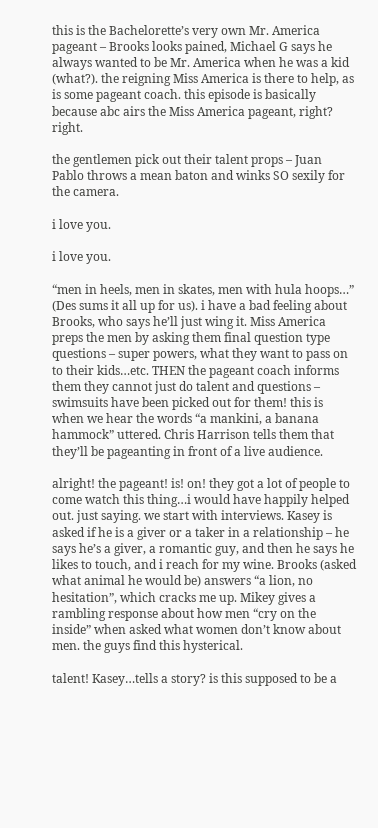this is the Bachelorette’s very own Mr. America pageant – Brooks looks pained, Michael G says he always wanted to be Mr. America when he was a kid (what?). the reigning Miss America is there to help, as is some pageant coach. this episode is basically because abc airs the Miss America pageant, right? right.

the gentlemen pick out their talent props – Juan Pablo throws a mean baton and winks SO sexily for the camera.

i love you.

i love you.

“men in heels, men in skates, men with hula hoops…” (Des sums it all up for us). i have a bad feeling about Brooks, who says he’ll just wing it. Miss America preps the men by asking them final question type questions – super powers, what they want to pass on to their kids…etc. THEN the pageant coach informs them they cannot just do talent and questions – swimsuits have been picked out for them! this is when we hear the words “a mankini, a banana hammock” uttered. Chris Harrison tells them that they’ll be pageanting in front of a live audience.

alright! the pageant! is! on! they got a lot of people to come watch this thing…i would have happily helped out. just saying. we start with interviews. Kasey is asked if he is a giver or a taker in a relationship – he says he’s a giver, a romantic guy, and then he says he likes to touch, and i reach for my wine. Brooks (asked what animal he would be) answers “a lion, no hesitation”, which cracks me up. Mikey gives a rambling response about how men “cry on the inside” when asked what women don’t know about men. the guys find this hysterical.

talent! Kasey…tells a story? is this supposed to be a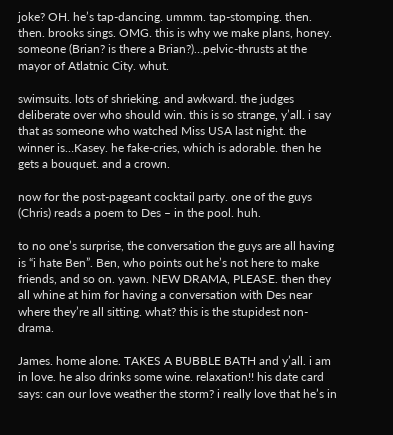joke? OH. he’s tap-dancing. ummm. tap-stomping. then. then. brooks sings. OMG. this is why we make plans, honey. someone (Brian? is there a Brian?)…pelvic-thrusts at the mayor of Atlatnic City. whut.

swimsuits. lots of shrieking. and awkward. the judges deliberate over who should win. this is so strange, y’all. i say that as someone who watched Miss USA last night. the winner is…Kasey. he fake-cries, which is adorable. then he gets a bouquet. and a crown.

now for the post-pageant cocktail party. one of the guys (Chris) reads a poem to Des – in the pool. huh.

to no one’s surprise, the conversation the guys are all having is “i hate Ben”. Ben, who points out he’s not here to make friends, and so on. yawn. NEW DRAMA, PLEASE. then they all whine at him for having a conversation with Des near where they’re all sitting. what? this is the stupidest non-drama.

James. home alone. TAKES A BUBBLE BATH and y’all. i am in love. he also drinks some wine. relaxation!! his date card says: can our love weather the storm? i really love that he’s in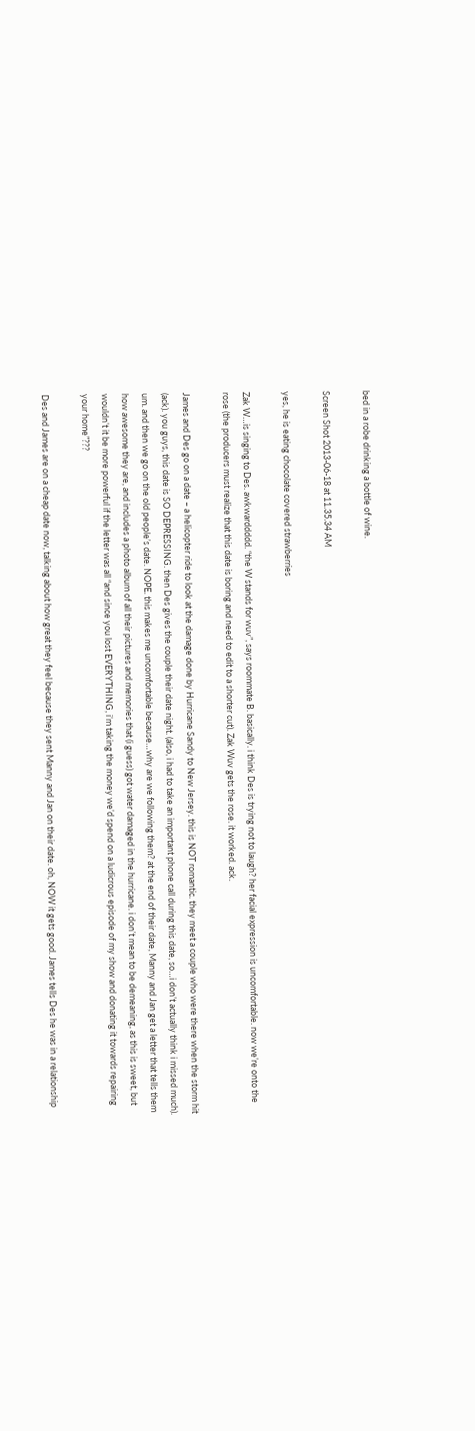bed in a robe drinking a bottle of wine.

Screen Shot 2013-06-18 at 11.35.34 AM

yes, he is eating chocolate covered strawberries

Zak W…is singing to Des. awkwarddddd. “the W stands for wuv”, says roommate B. basically. i think Des is trying not to laugh? her facial expression is uncomfortable. now we’re onto the rose (the producers must realize that this date is boring and need to edit to a shorter cut). Zak Wuv gets the rose. it worked. ack.

James and Des go on a date – a helicopter ride to look at the damage done by Hurricane Sandy to New Jersey. this is NOT romantic. they meet a couple who were there when the storm hit (ack). you guys, this date is SO DEPRESSING. then Des gives the couple their date night. (also, i had to take an important phone call during this date, so…i don’t actually think i missed much). um. and then we go on the old people’s date. NOPE. this makes me uncomfortable because…why are we following them? at the end of their date, Manny and Jan get a letter that tells them how awesome they are, and includes a photo album of all their pictures and memories that (i guess) got water damaged in the hurricane. i don’t mean to be demeaning, as this is sweet, but wouldn’t it be more powerful if the letter was all “and since you lost EVERYTHING, i’m taking the money we’d spend on a ludicrous episode of my show and donating it towards repairing your home”???

Des and James are on a cheap date now, talking about how great they feel because they sent Manny and Jan on their date. oh, NOW it gets good. James tells Des he was in a relationship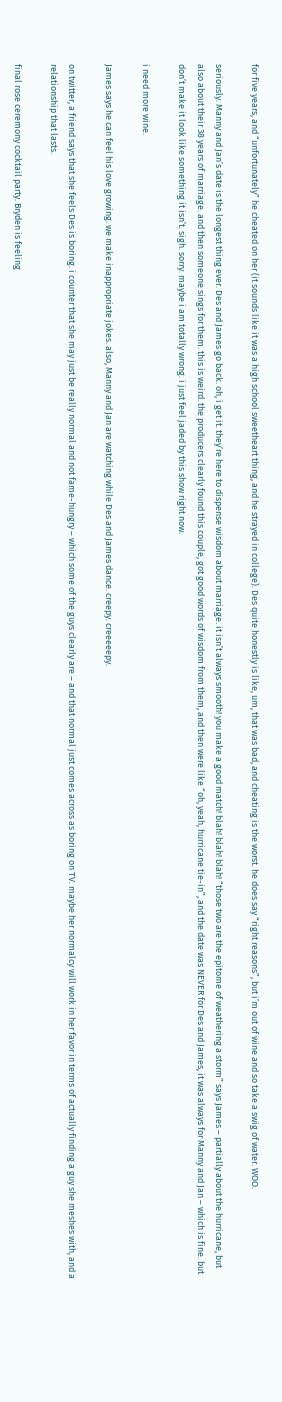for five years, and “unfortunately” he cheated on her (it sounds like it was a high school sweetheart thing, and he strayed in college). Des quite honestly is like, um, that was bad, and cheating is the worst. he does say “right reasons”, but i’m out of wine and so take a swig of water. WOO.

seriously. Manny and Jan’s date is the longest thing ever. Des and James go back. oh, i get it. they’re here to dispense wisdom about marriage. it isn’t always smooth! you make a good match! blah! blah! blah! “those two are the epitome of weathering a storm” says James – partially about the hurricane, but also about their 38 years of marriage. and then someone sings for them. this is weird. the producers clearly found this couple, got good words of wisdom from them, and then were like “oh, yeah, hurricane tie-in”, and the date was NEVER for Des and James, it was always for Manny and Jan – which is fine. but don’t make it look like something it isn’t. sigh. sorry. maybe i am totally wrong. i just feel jaded by this show right now.

i need more wine.

James says he can feel his love growing. we make inappropriate jokes. also, Manny and Jan are watching while Des and James dance. creepy. creeeeepy.

on twitter, a friend says that she feels Des is boring. i counter that she may just be really normal and not fame-hungry – which some of the guys clearly are – and that normal just comes across as boring on TV. maybe her normalcy will work in her favor in terms of actually finding a guy she meshes with, and a relationship that lasts.

final rose ceremony cocktail party. Bryden is feeling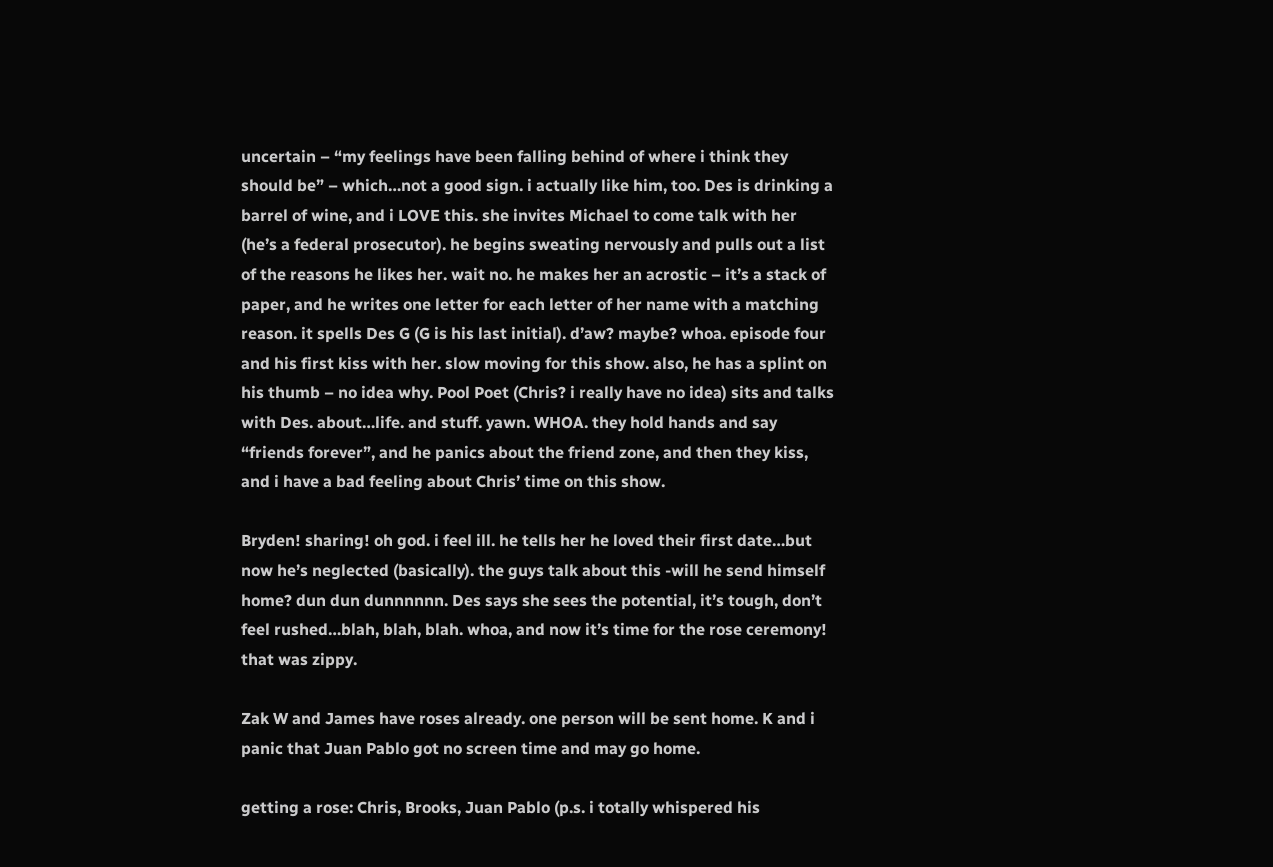uncertain – “my feelings have been falling behind of where i think they should be” – which…not a good sign. i actually like him, too. Des is drinking a barrel of wine, and i LOVE this. she invites Michael to come talk with her (he’s a federal prosecutor). he begins sweating nervously and pulls out a list of the reasons he likes her. wait no. he makes her an acrostic – it’s a stack of paper, and he writes one letter for each letter of her name with a matching reason. it spells Des G (G is his last initial). d’aw? maybe? whoa. episode four and his first kiss with her. slow moving for this show. also, he has a splint on his thumb – no idea why. Pool Poet (Chris? i really have no idea) sits and talks with Des. about…life. and stuff. yawn. WHOA. they hold hands and say “friends forever”, and he panics about the friend zone, and then they kiss, and i have a bad feeling about Chris’ time on this show.

Bryden! sharing! oh god. i feel ill. he tells her he loved their first date…but now he’s neglected (basically). the guys talk about this -will he send himself home? dun dun dunnnnnn. Des says she sees the potential, it’s tough, don’t feel rushed…blah, blah, blah. whoa, and now it’s time for the rose ceremony! that was zippy.

Zak W and James have roses already. one person will be sent home. K and i panic that Juan Pablo got no screen time and may go home.

getting a rose: Chris, Brooks, Juan Pablo (p.s. i totally whispered his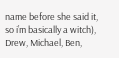name before she said it, so i’m basically a witch), Drew, Michael, Ben,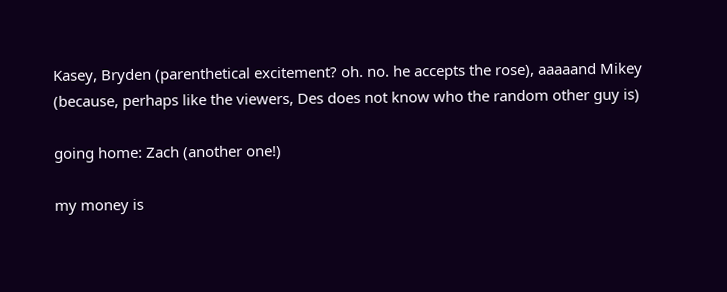Kasey, Bryden (parenthetical excitement? oh. no. he accepts the rose), aaaaand Mikey (because, perhaps like the viewers, Des does not know who the random other guy is)

going home: Zach (another one!)

my money is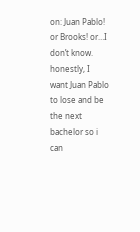on: Juan Pablo! or Brooks! or…I don’t know. honestly, I want Juan Pablo to lose and be the next bachelor so i can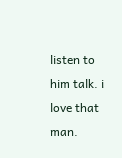listen to him talk. i love that man.